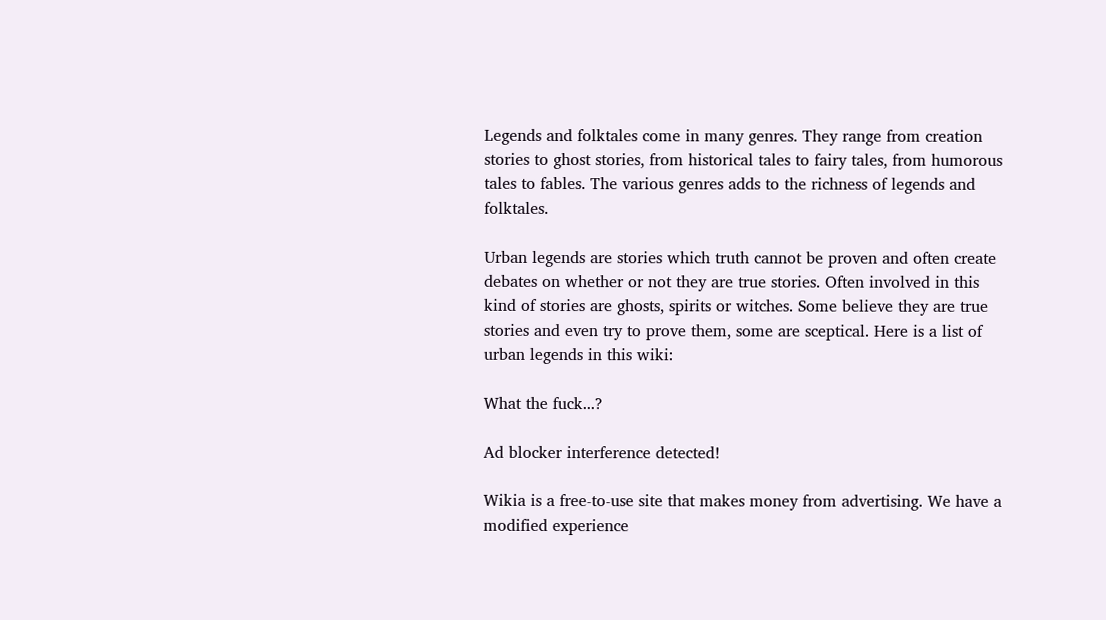Legends and folktales come in many genres. They range from creation stories to ghost stories, from historical tales to fairy tales, from humorous tales to fables. The various genres adds to the richness of legends and folktales.

Urban legends are stories which truth cannot be proven and often create debates on whether or not they are true stories. Often involved in this kind of stories are ghosts, spirits or witches. Some believe they are true stories and even try to prove them, some are sceptical. Here is a list of urban legends in this wiki:

What the fuck...?

Ad blocker interference detected!

Wikia is a free-to-use site that makes money from advertising. We have a modified experience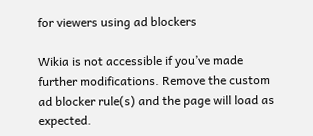for viewers using ad blockers

Wikia is not accessible if you’ve made further modifications. Remove the custom ad blocker rule(s) and the page will load as expected.